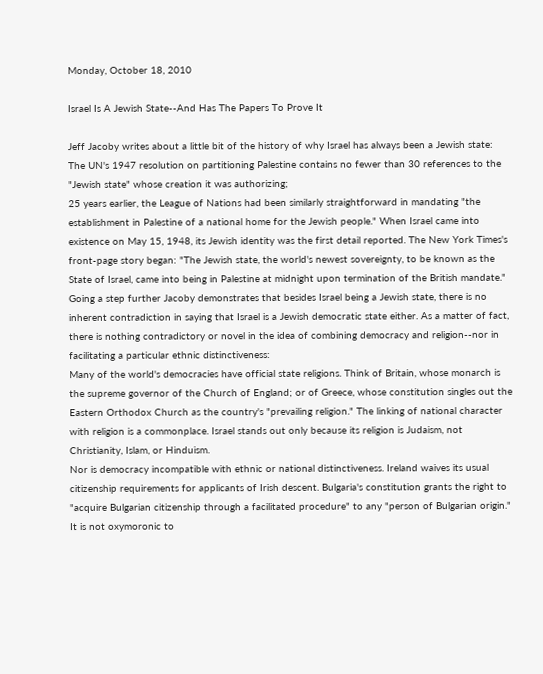Monday, October 18, 2010

Israel Is A Jewish State--And Has The Papers To Prove It

Jeff Jacoby writes about a little bit of the history of why Israel has always been a Jewish state:
The UN's 1947 resolution on partitioning Palestine contains no fewer than 30 references to the "Jewish state" whose creation it was authorizing;
25 years earlier, the League of Nations had been similarly straightforward in mandating "the establishment in Palestine of a national home for the Jewish people." When Israel came into existence on May 15, 1948, its Jewish identity was the first detail reported. The New York Times's front-page story began: "The Jewish state, the world's newest sovereignty, to be known as the State of Israel, came into being in Palestine at midnight upon termination of the British mandate."
Going a step further Jacoby demonstrates that besides Israel being a Jewish state, there is no inherent contradiction in saying that Israel is a Jewish democratic state either. As a matter of fact, there is nothing contradictory or novel in the idea of combining democracy and religion--nor in facilitating a particular ethnic distinctiveness:
Many of the world's democracies have official state religions. Think of Britain, whose monarch is the supreme governor of the Church of England; or of Greece, whose constitution singles out the Eastern Orthodox Church as the country's "prevailing religion." The linking of national character with religion is a commonplace. Israel stands out only because its religion is Judaism, not Christianity, Islam, or Hinduism.
Nor is democracy incompatible with ethnic or national distinctiveness. Ireland waives its usual citizenship requirements for applicants of Irish descent. Bulgaria's constitution grants the right to "acquire Bulgarian citizenship through a facilitated procedure" to any "person of Bulgarian origin." It is not oxymoronic to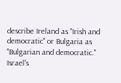describe Ireland as "Irish and democratic" or Bulgaria as "Bulgarian and democratic." Israel's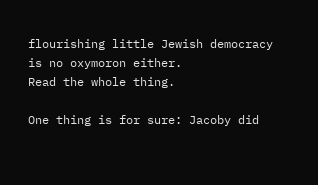flourishing little Jewish democracy is no oxymoron either.
Read the whole thing.

One thing is for sure: Jacoby did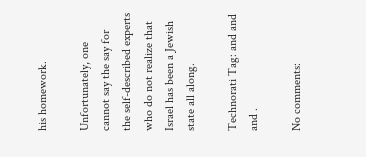his homework.

Unfortunately, one cannot say the say for the self-described experts who do not realize that Israel has been a Jewish state all along.

Technorati Tag: and and and .

No comments: